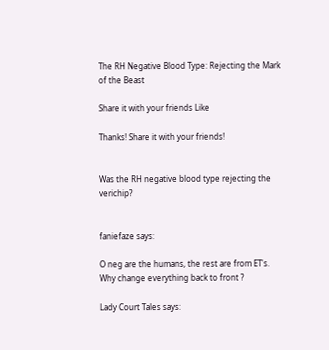The RH Negative Blood Type: Rejecting the Mark of the Beast

Share it with your friends Like

Thanks! Share it with your friends!


Was the RH negative blood type rejecting the verichip?


faniefaze says:

O neg are the humans, the rest are from ET's. Why change everything back to front ?

Lady Court Tales says: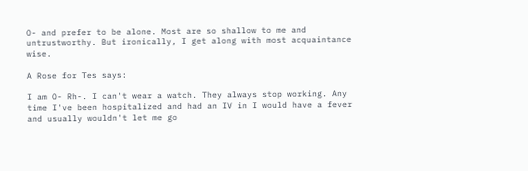O- and prefer to be alone. Most are so shallow to me and untrustworthy. But ironically, I get along with most acquaintance wise.

A Rose for Tes says:

I am O- Rh-. I can't wear a watch. They always stop working. Any time I've been hospitalized and had an IV in I would have a fever and usually wouldn't let me go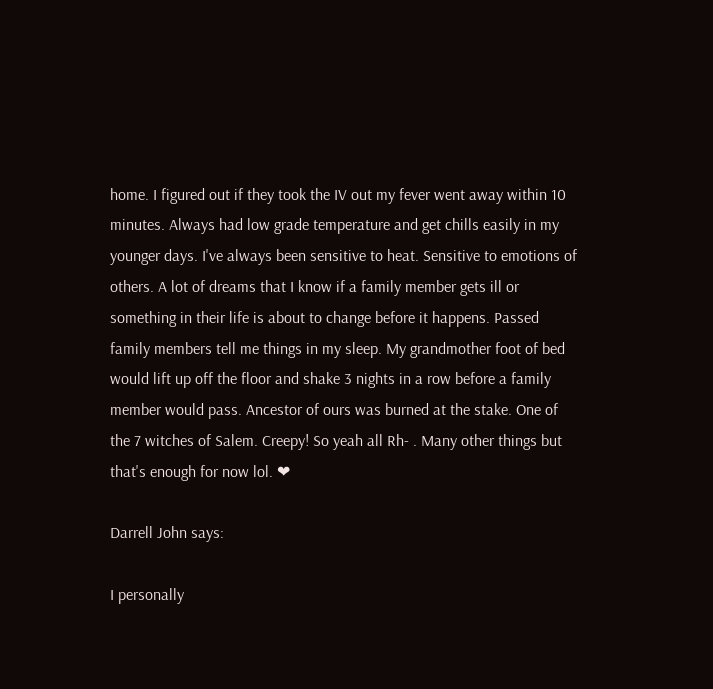home. I figured out if they took the IV out my fever went away within 10 minutes. Always had low grade temperature and get chills easily in my younger days. I've always been sensitive to heat. Sensitive to emotions of others. A lot of dreams that I know if a family member gets ill or something in their life is about to change before it happens. Passed family members tell me things in my sleep. My grandmother foot of bed would lift up off the floor and shake 3 nights in a row before a family member would pass. Ancestor of ours was burned at the stake. One of the 7 witches of Salem. Creepy! So yeah all Rh- . Many other things but that's enough for now lol. ❤

Darrell John says:

I personally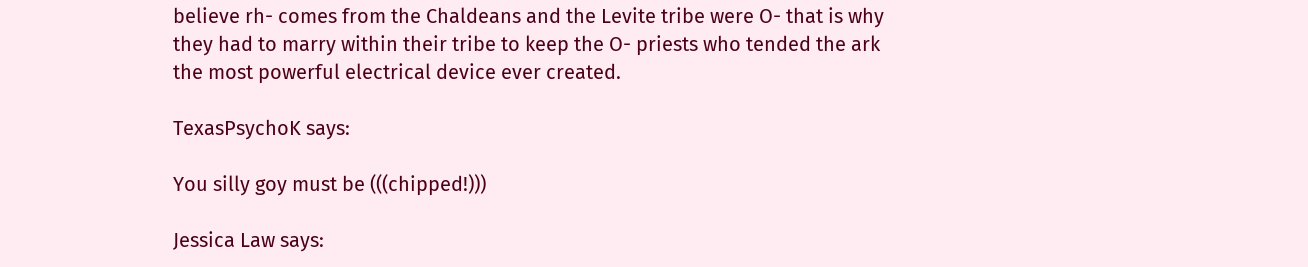believe rh- comes from the Chaldeans and the Levite tribe were O- that is why they had to marry within their tribe to keep the O- priests who tended the ark the most powerful electrical device ever created.

TexasPsychoK says:

You silly goy must be (((chipped!)))

Jessica Law says: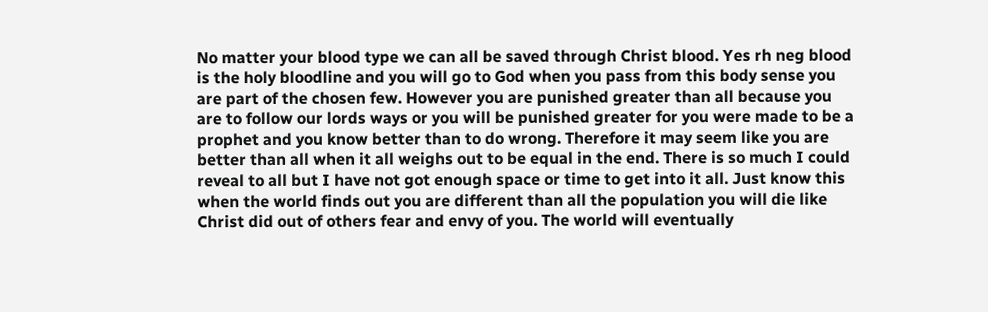No matter your blood type we can all be saved through Christ blood. Yes rh neg blood is the holy bloodline and you will go to God when you pass from this body sense you are part of the chosen few. However you are punished greater than all because you are to follow our lords ways or you will be punished greater for you were made to be a prophet and you know better than to do wrong. Therefore it may seem like you are better than all when it all weighs out to be equal in the end. There is so much I could reveal to all but I have not got enough space or time to get into it all. Just know this when the world finds out you are different than all the population you will die like Christ did out of others fear and envy of you. The world will eventually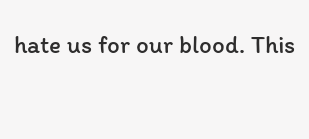hate us for our blood. This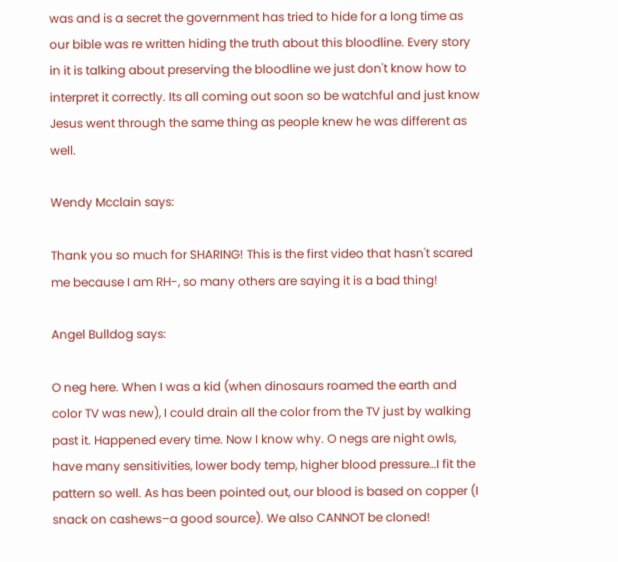was and is a secret the government has tried to hide for a long time as our bible was re written hiding the truth about this bloodline. Every story in it is talking about preserving the bloodline we just don't know how to interpret it correctly. Its all coming out soon so be watchful and just know Jesus went through the same thing as people knew he was different as well.

Wendy Mcclain says:

Thank you so much for SHARING! This is the first video that hasn't scared me because I am RH-, so many others are saying it is a bad thing!

Angel Bulldog says:

O neg here. When I was a kid (when dinosaurs roamed the earth and color TV was new), I could drain all the color from the TV just by walking past it. Happened every time. Now I know why. O negs are night owls, have many sensitivities, lower body temp, higher blood pressure…I fit the pattern so well. As has been pointed out, our blood is based on copper (I snack on cashews–a good source). We also CANNOT be cloned!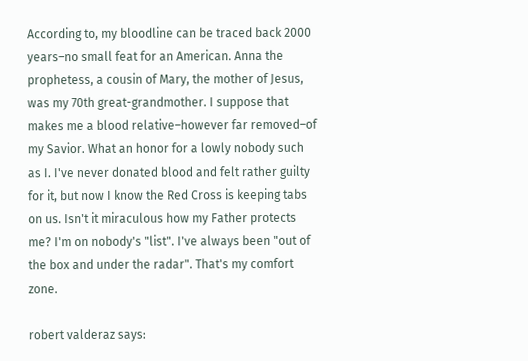According to, my bloodline can be traced back 2000 years–no small feat for an American. Anna the prophetess, a cousin of Mary, the mother of Jesus, was my 70th great-grandmother. I suppose that makes me a blood relative–however far removed–of my Savior. What an honor for a lowly nobody such as I. I've never donated blood and felt rather guilty for it, but now I know the Red Cross is keeping tabs on us. Isn't it miraculous how my Father protects me? I'm on nobody's "list". I've always been "out of the box and under the radar". That's my comfort zone.

robert valderaz says: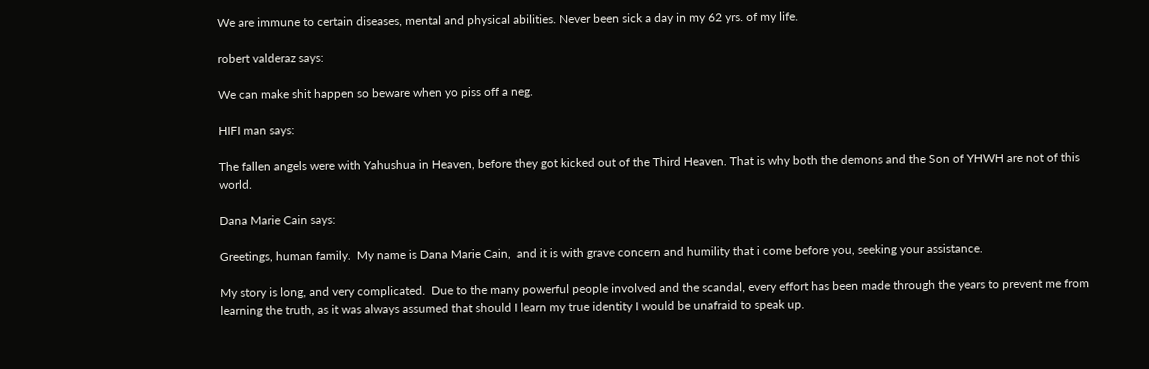We are immune to certain diseases, mental and physical abilities. Never been sick a day in my 62 yrs. of my life.

robert valderaz says:

We can make shit happen so beware when yo piss off a neg.

HIFI man says:

The fallen angels were with Yahushua in Heaven, before they got kicked out of the Third Heaven. That is why both the demons and the Son of YHWH are not of this world.

Dana Marie Cain says:

Greetings, human family.  My name is Dana Marie Cain,  and it is with grave concern and humility that i come before you, seeking your assistance.

My story is long, and very complicated.  Due to the many powerful people involved and the scandal, every effort has been made through the years to prevent me from learning the truth, as it was always assumed that should I learn my true identity I would be unafraid to speak up.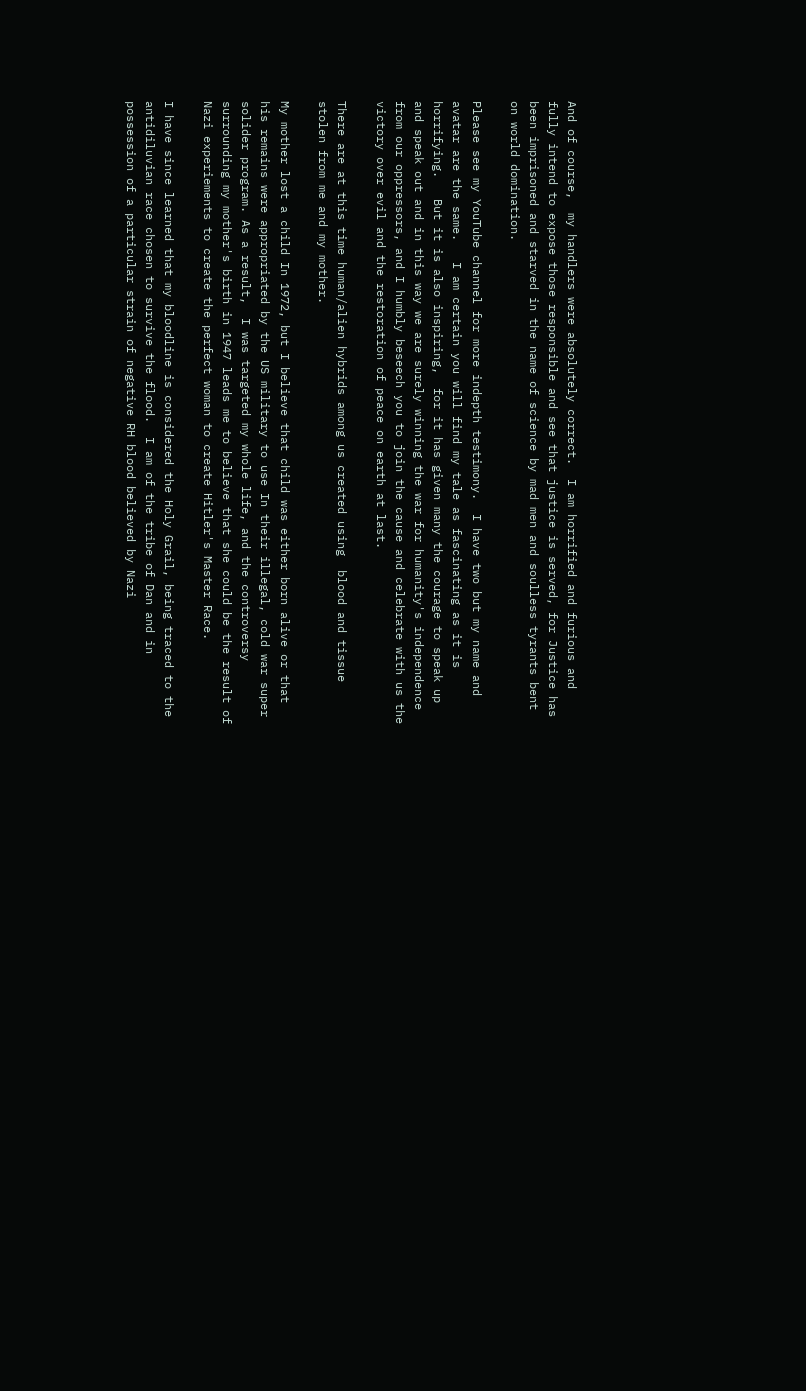And of course,  my handlers were absolutely correct.  I am horrified and furious and fully intend to expose those responsible and see that justice is served, for Justice has been imprisoned and starved in the name of science by mad men and soulless tyrants bent on world domination.

Please see my YouTube channel for more indepth testimony.  I have two but my name and avatar are the same.   I am certain you will find my tale as fascinating as it is horrifying.   But it is also inspiring,  for it has given many the courage to speak up and speak out and in this way we are surely winning the war for humanity's independence from our oppressors, and I humbly beseech you to join the cause and celebrate with us the victory over evil and the restoration of peace on earth at last.

There are at this time human/alien hybrids among us created using  blood and tissue stolen from me and my mother.

My mother lost a child In 1972, but I believe that child was either born alive or that his remains were appropriated by the US military to use In their illegal, cold war super solider program. As a result,  I was targeted my whole life, and the controversy surrounding my mother's birth in 1947 leads me to believe that she could be the result of Nazi experiements to create the perfect woman to create Hitler's Master Race.

I have since learned that my bloodline is considered the Holy Grail, being traced to the antidiluvian race chosen to survive the flood.  I am of the tribe of Dan and in possession of a particular strain of negative RH blood believed by Nazi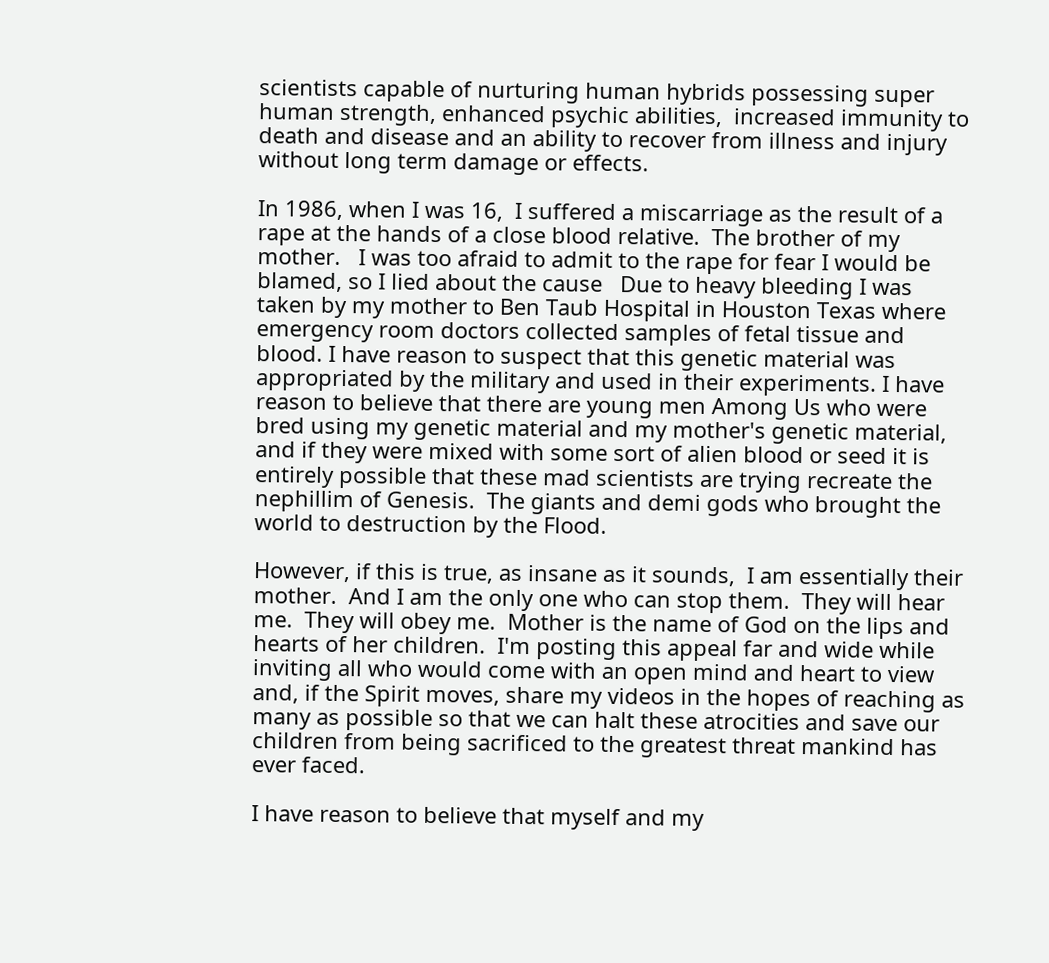scientists capable of nurturing human hybrids possessing super human strength, enhanced psychic abilities,  increased immunity to death and disease and an ability to recover from illness and injury without long term damage or effects.

In 1986, when I was 16,  I suffered a miscarriage as the result of a rape at the hands of a close blood relative.  The brother of my mother.   I was too afraid to admit to the rape for fear I would be blamed, so I lied about the cause   Due to heavy bleeding I was taken by my mother to Ben Taub Hospital in Houston Texas where emergency room doctors collected samples of fetal tissue and blood. I have reason to suspect that this genetic material was appropriated by the military and used in their experiments. I have reason to believe that there are young men Among Us who were bred using my genetic material and my mother's genetic material, and if they were mixed with some sort of alien blood or seed it is entirely possible that these mad scientists are trying recreate the nephillim of Genesis.  The giants and demi gods who brought the world to destruction by the Flood.

However, if this is true, as insane as it sounds,  I am essentially their mother.  And I am the only one who can stop them.  They will hear me.  They will obey me.  Mother is the name of God on the lips and hearts of her children.  I'm posting this appeal far and wide while inviting all who would come with an open mind and heart to view and, if the Spirit moves, share my videos in the hopes of reaching as many as possible so that we can halt these atrocities and save our children from being sacrificed to the greatest threat mankind has ever faced.

I have reason to believe that myself and my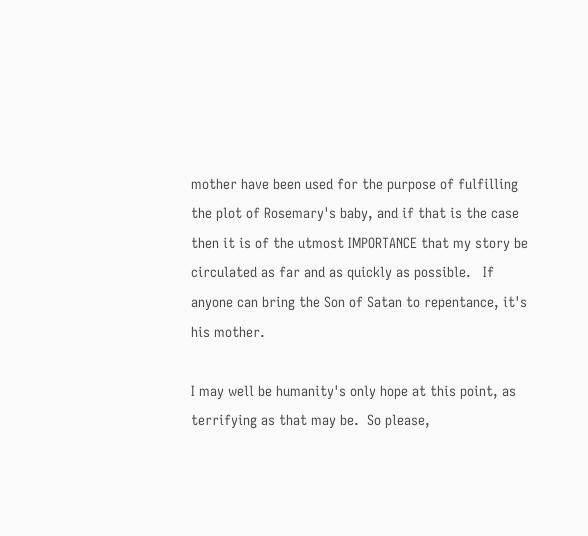mother have been used for the purpose of fulfilling the plot of Rosemary's baby, and if that is the case then it is of the utmost IMPORTANCE that my story be circulated as far and as quickly as possible.   If anyone can bring the Son of Satan to repentance, it's his mother.

I may well be humanity's only hope at this point, as terrifying as that may be.  So please,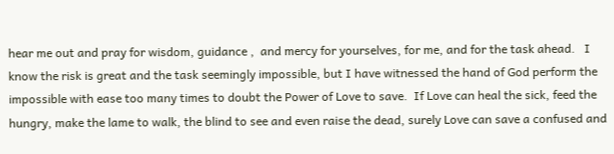hear me out and pray for wisdom, guidance ,  and mercy for yourselves, for me, and for the task ahead.   I know the risk is great and the task seemingly impossible, but I have witnessed the hand of God perform the impossible with ease too many times to doubt the Power of Love to save.  If Love can heal the sick, feed the hungry, make the lame to walk, the blind to see and even raise the dead, surely Love can save a confused and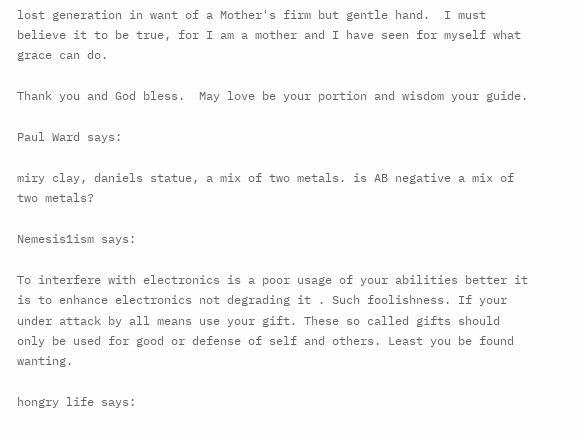lost generation in want of a Mother's firm but gentle hand.  I must believe it to be true, for I am a mother and I have seen for myself what grace can do.

Thank you and God bless.  May love be your portion and wisdom your guide.

Paul Ward says:

miry clay, daniels statue, a mix of two metals. is AB negative a mix of two metals?

Nemesis1ism says:

To interfere with electronics is a poor usage of your abilities better it is to enhance electronics not degrading it . Such foolishness. If your under attack by all means use your gift. These so called gifts should only be used for good or defense of self and others. Least you be found wanting.

hongry life says: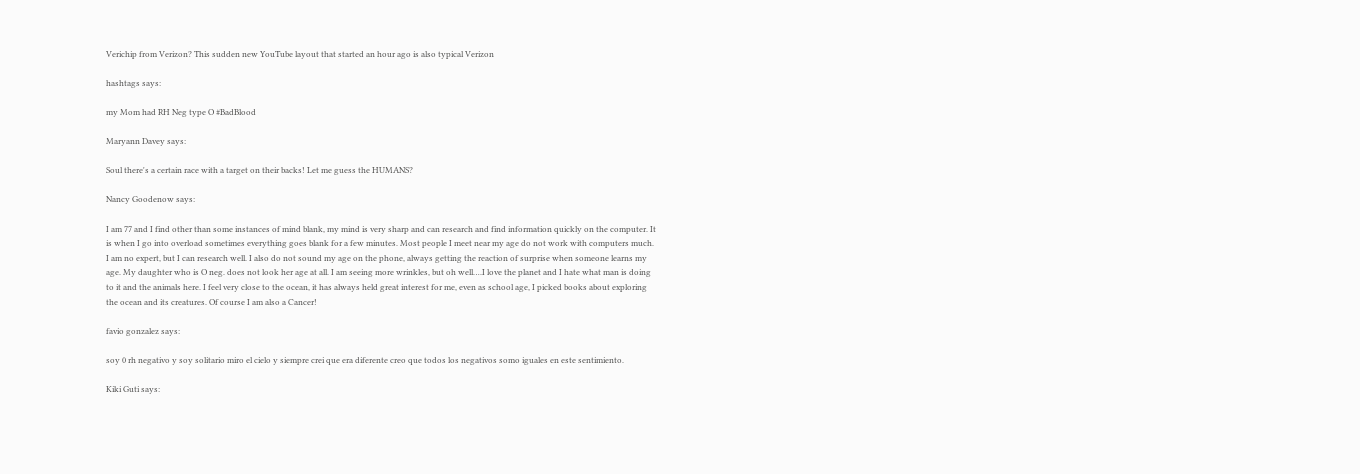Verichip from Verizon? This sudden new YouTube layout that started an hour ago is also typical Verizon

hashtags says:

my Mom had RH Neg type O #BadBlood

Maryann Davey says:

Soul there's a certain race with a target on their backs! Let me guess the HUMANS?

Nancy Goodenow says:

I am 77 and I find other than some instances of mind blank, my mind is very sharp and can research and find information quickly on the computer. It is when I go into overload sometimes everything goes blank for a few minutes. Most people I meet near my age do not work with computers much. I am no expert, but I can research well. I also do not sound my age on the phone, always getting the reaction of surprise when someone learns my age. My daughter who is O neg. does not look her age at all. I am seeing more wrinkles, but oh well….I love the planet and I hate what man is doing to it and the animals here. I feel very close to the ocean, it has always held great interest for me, even as school age, I picked books about exploring the ocean and its creatures. Of course I am also a Cancer!

favio gonzalez says:

soy 0 rh negativo y soy solitario miro el cielo y siempre crei que era diferente creo que todos los negativos somo iguales en este sentimiento.

Kiki Guti says: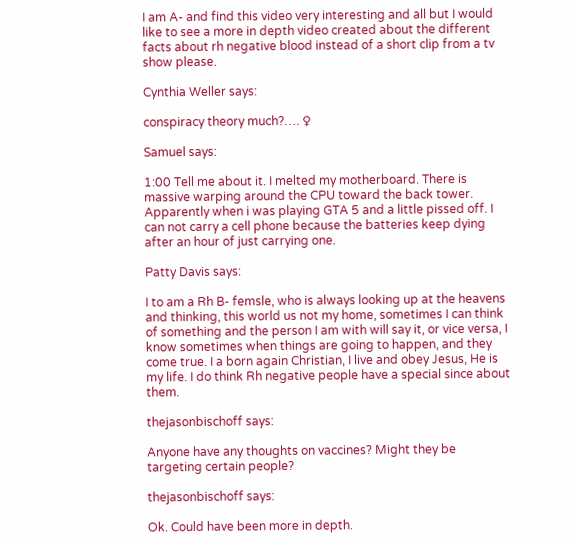I am A- and find this video very interesting and all but I would like to see a more in depth video created about the different facts about rh negative blood instead of a short clip from a tv show please.

Cynthia Weller says:

conspiracy theory much?…. ♀

Samuel says:

1:00 Tell me about it. I melted my motherboard. There is massive warping around the CPU toward the back tower. Apparently when i was playing GTA 5 and a little pissed off. I can not carry a cell phone because the batteries keep dying after an hour of just carrying one.

Patty Davis says:

I to am a Rh B- femsle, who is always looking up at the heavens and thinking, this world us not my home, sometimes I can think of something and the person I am with will say it, or vice versa, I know sometimes when things are going to happen, and they come true. I a born again Christian, I live and obey Jesus, He is my life. I do think Rh negative people have a special since about them.

thejasonbischoff says:

Anyone have any thoughts on vaccines? Might they be targeting certain people?

thejasonbischoff says:

Ok. Could have been more in depth.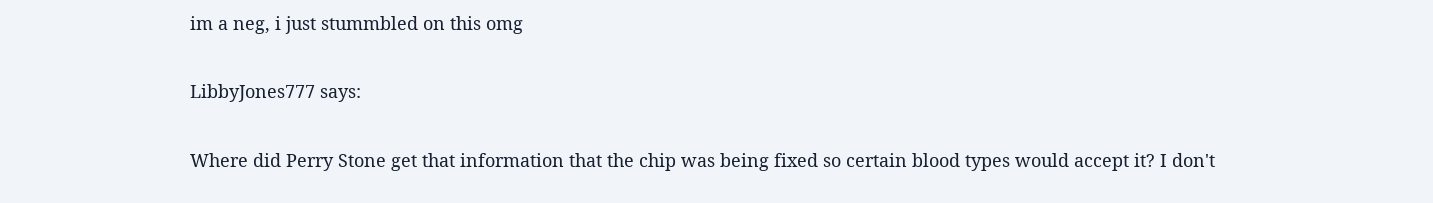im a neg, i just stummbled on this omg

LibbyJones777 says:

Where did Perry Stone get that information that the chip was being fixed so certain blood types would accept it? I don't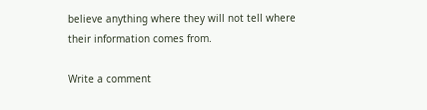believe anything where they will not tell where their information comes from.

Write a comment